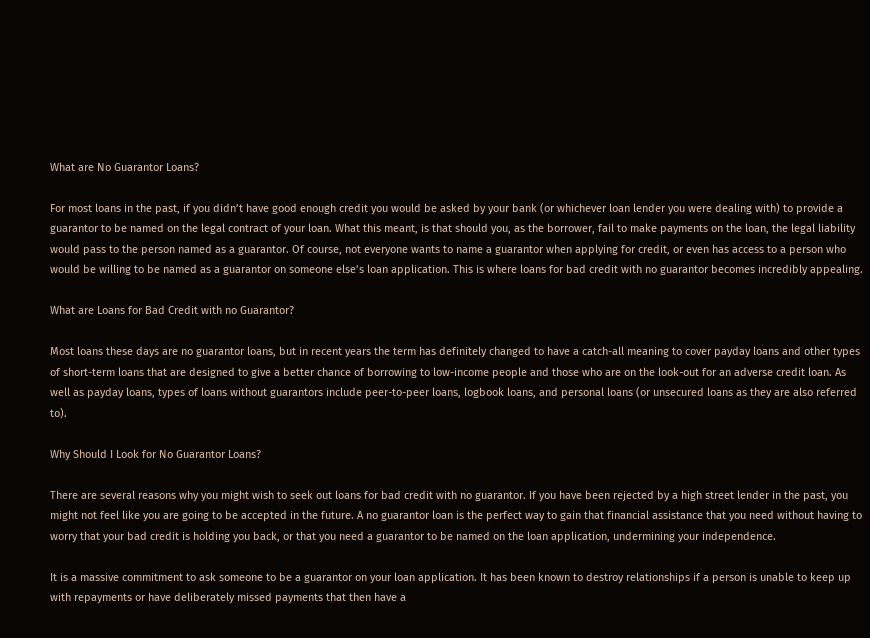What are No Guarantor Loans?

For most loans in the past, if you didn’t have good enough credit you would be asked by your bank (or whichever loan lender you were dealing with) to provide a guarantor to be named on the legal contract of your loan. What this meant, is that should you, as the borrower, fail to make payments on the loan, the legal liability would pass to the person named as a guarantor. Of course, not everyone wants to name a guarantor when applying for credit, or even has access to a person who would be willing to be named as a guarantor on someone else’s loan application. This is where loans for bad credit with no guarantor becomes incredibly appealing.

What are Loans for Bad Credit with no Guarantor?

Most loans these days are no guarantor loans, but in recent years the term has definitely changed to have a catch-all meaning to cover payday loans and other types of short-term loans that are designed to give a better chance of borrowing to low-income people and those who are on the look-out for an adverse credit loan. As well as payday loans, types of loans without guarantors include peer-to-peer loans, logbook loans, and personal loans (or unsecured loans as they are also referred to).

Why Should I Look for No Guarantor Loans?

There are several reasons why you might wish to seek out loans for bad credit with no guarantor. If you have been rejected by a high street lender in the past, you might not feel like you are going to be accepted in the future. A no guarantor loan is the perfect way to gain that financial assistance that you need without having to worry that your bad credit is holding you back, or that you need a guarantor to be named on the loan application, undermining your independence.

It is a massive commitment to ask someone to be a guarantor on your loan application. It has been known to destroy relationships if a person is unable to keep up with repayments or have deliberately missed payments that then have a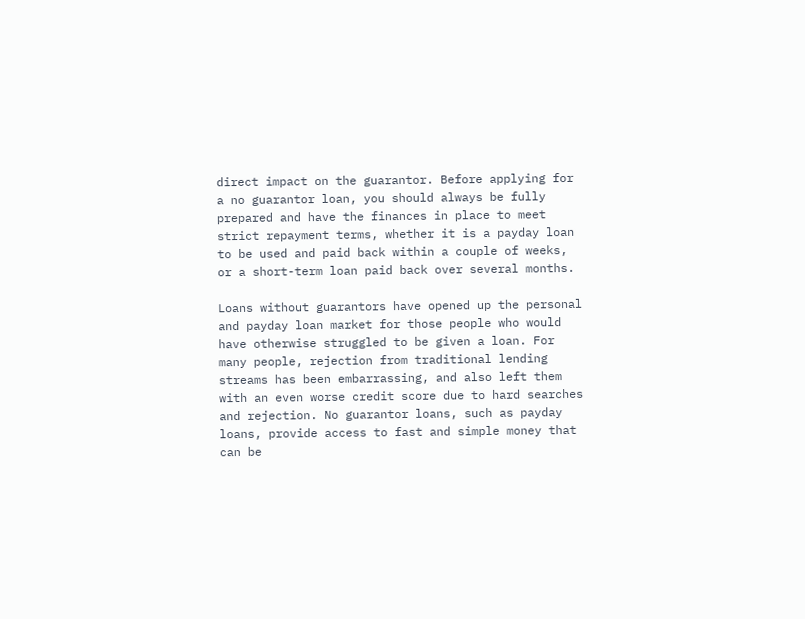direct impact on the guarantor. Before applying for a no guarantor loan, you should always be fully prepared and have the finances in place to meet strict repayment terms, whether it is a payday loan to be used and paid back within a couple of weeks, or a short-term loan paid back over several months.

Loans without guarantors have opened up the personal and payday loan market for those people who would have otherwise struggled to be given a loan. For many people, rejection from traditional lending streams has been embarrassing, and also left them with an even worse credit score due to hard searches and rejection. No guarantor loans, such as payday loans, provide access to fast and simple money that can be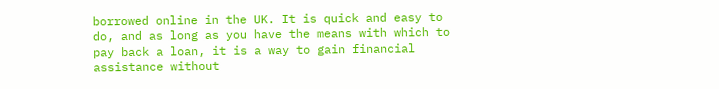borrowed online in the UK. It is quick and easy to do, and as long as you have the means with which to pay back a loan, it is a way to gain financial assistance without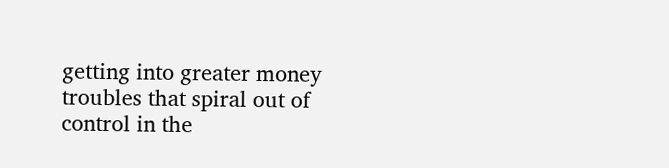getting into greater money troubles that spiral out of control in the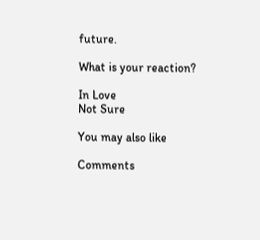future.

What is your reaction?

In Love
Not Sure

You may also like

Comments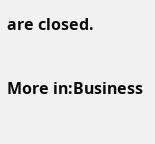are closed.

More in:Business